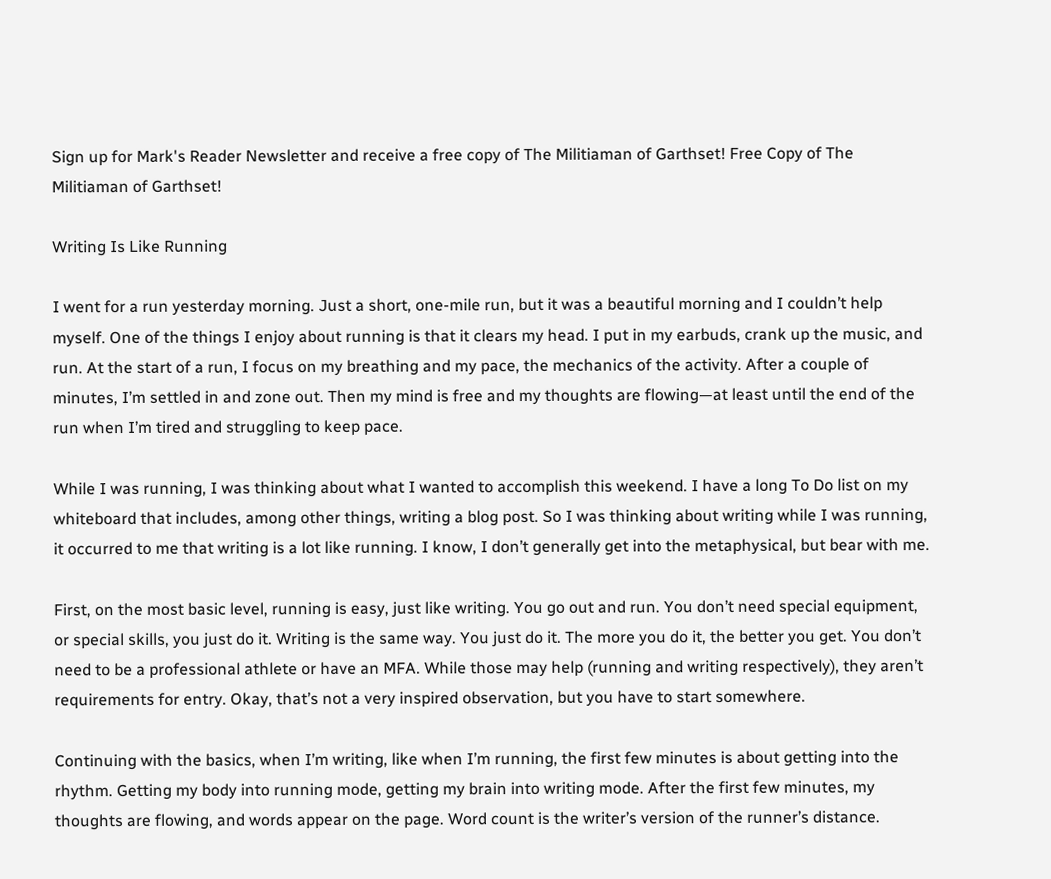Sign up for Mark's Reader Newsletter and receive a free copy of The Militiaman of Garthset! Free Copy of The Militiaman of Garthset!

Writing Is Like Running

I went for a run yesterday morning. Just a short, one-mile run, but it was a beautiful morning and I couldn’t help myself. One of the things I enjoy about running is that it clears my head. I put in my earbuds, crank up the music, and run. At the start of a run, I focus on my breathing and my pace, the mechanics of the activity. After a couple of minutes, I’m settled in and zone out. Then my mind is free and my thoughts are flowing—at least until the end of the run when I’m tired and struggling to keep pace.

While I was running, I was thinking about what I wanted to accomplish this weekend. I have a long To Do list on my whiteboard that includes, among other things, writing a blog post. So I was thinking about writing while I was running, it occurred to me that writing is a lot like running. I know, I don’t generally get into the metaphysical, but bear with me.

First, on the most basic level, running is easy, just like writing. You go out and run. You don’t need special equipment, or special skills, you just do it. Writing is the same way. You just do it. The more you do it, the better you get. You don’t need to be a professional athlete or have an MFA. While those may help (running and writing respectively), they aren’t requirements for entry. Okay, that’s not a very inspired observation, but you have to start somewhere.

Continuing with the basics, when I’m writing, like when I’m running, the first few minutes is about getting into the rhythm. Getting my body into running mode, getting my brain into writing mode. After the first few minutes, my thoughts are flowing, and words appear on the page. Word count is the writer’s version of the runner’s distance.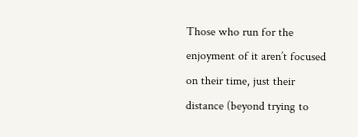Those who run for the enjoyment of it aren’t focused on their time, just their distance (beyond trying to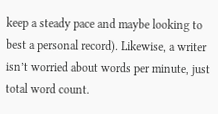keep a steady pace and maybe looking to best a personal record). Likewise, a writer isn’t worried about words per minute, just total word count.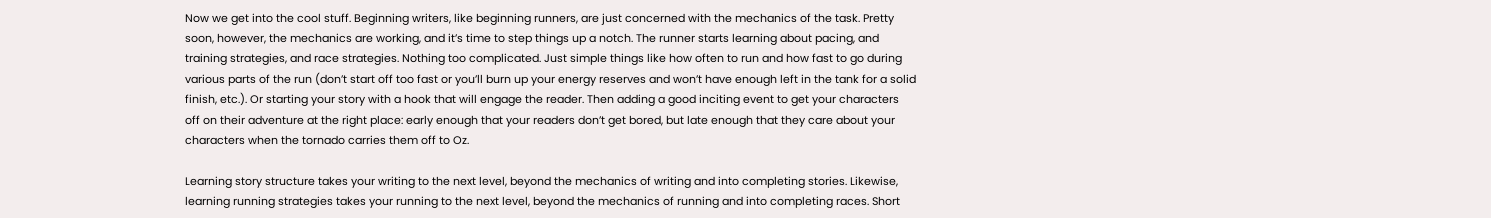Now we get into the cool stuff. Beginning writers, like beginning runners, are just concerned with the mechanics of the task. Pretty soon, however, the mechanics are working, and it’s time to step things up a notch. The runner starts learning about pacing, and training strategies, and race strategies. Nothing too complicated. Just simple things like how often to run and how fast to go during various parts of the run (don’t start off too fast or you’ll burn up your energy reserves and won’t have enough left in the tank for a solid finish, etc.). Or starting your story with a hook that will engage the reader. Then adding a good inciting event to get your characters off on their adventure at the right place: early enough that your readers don’t get bored, but late enough that they care about your characters when the tornado carries them off to Oz.

Learning story structure takes your writing to the next level, beyond the mechanics of writing and into completing stories. Likewise, learning running strategies takes your running to the next level, beyond the mechanics of running and into completing races. Short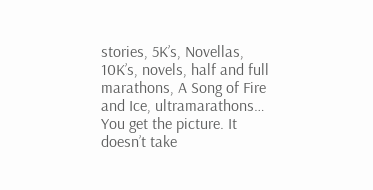stories, 5K’s, Novellas, 10K’s, novels, half and full marathons, A Song of Fire and Ice, ultramarathons… You get the picture. It doesn’t take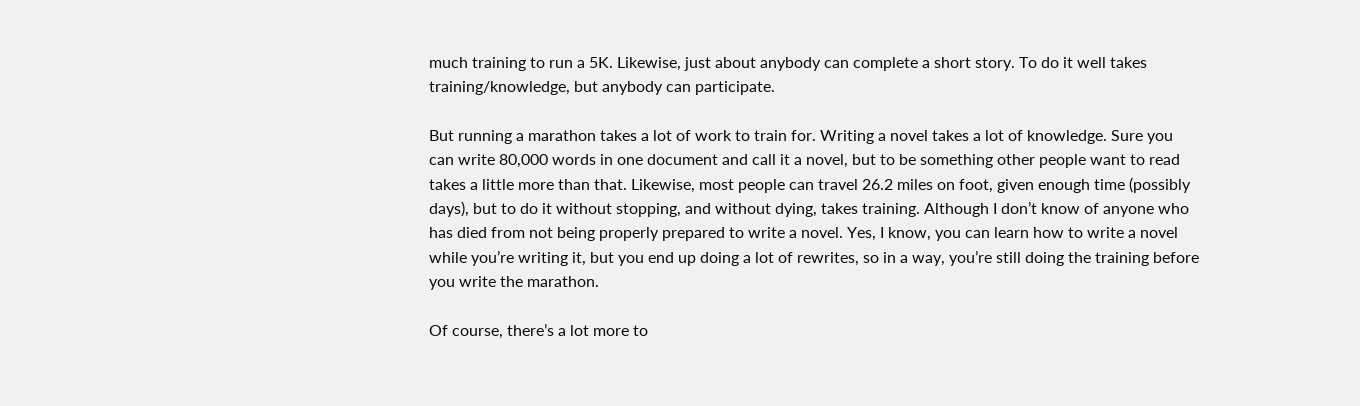much training to run a 5K. Likewise, just about anybody can complete a short story. To do it well takes training/knowledge, but anybody can participate.

But running a marathon takes a lot of work to train for. Writing a novel takes a lot of knowledge. Sure you can write 80,000 words in one document and call it a novel, but to be something other people want to read takes a little more than that. Likewise, most people can travel 26.2 miles on foot, given enough time (possibly days), but to do it without stopping, and without dying, takes training. Although I don’t know of anyone who has died from not being properly prepared to write a novel. Yes, I know, you can learn how to write a novel while you’re writing it, but you end up doing a lot of rewrites, so in a way, you’re still doing the training before you write the marathon.

Of course, there’s a lot more to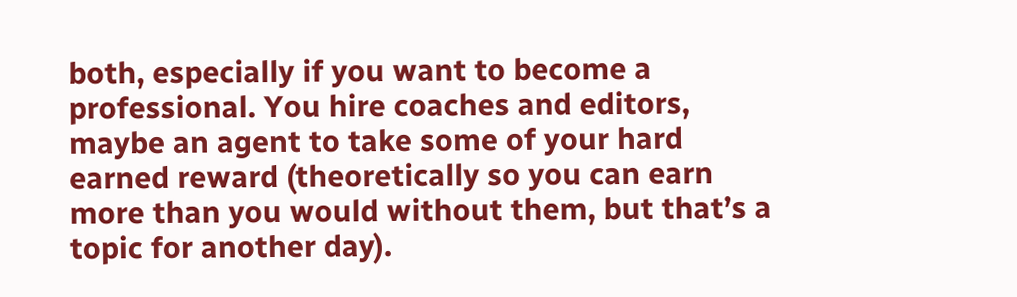both, especially if you want to become a professional. You hire coaches and editors, maybe an agent to take some of your hard earned reward (theoretically so you can earn more than you would without them, but that’s a topic for another day).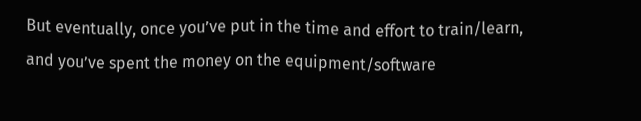But eventually, once you’ve put in the time and effort to train/learn, and you’ve spent the money on the equipment/software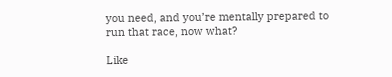you need, and you’re mentally prepared to run that race, now what?

Like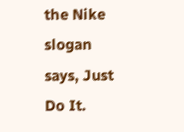the Nike slogan says, Just Do It.